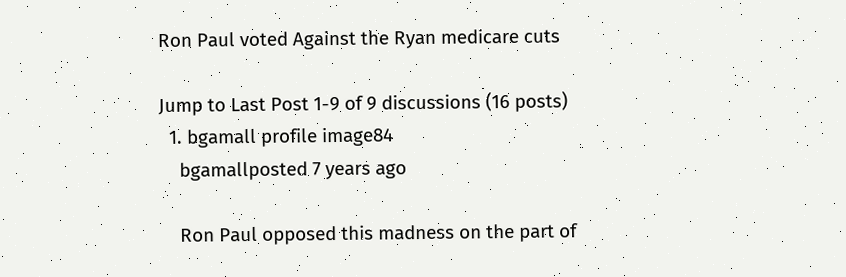Ron Paul voted Against the Ryan medicare cuts

Jump to Last Post 1-9 of 9 discussions (16 posts)
  1. bgamall profile image84
    bgamallposted 7 years ago

    Ron Paul opposed this madness on the part of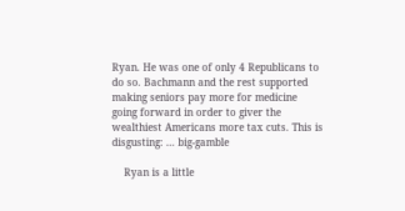Ryan. He was one of only 4 Republicans to do so. Bachmann and the rest supported making seniors pay more for medicine going forward in order to giver the wealthiest Americans more tax cuts. This is disgusting: … big-gamble

    Ryan is a little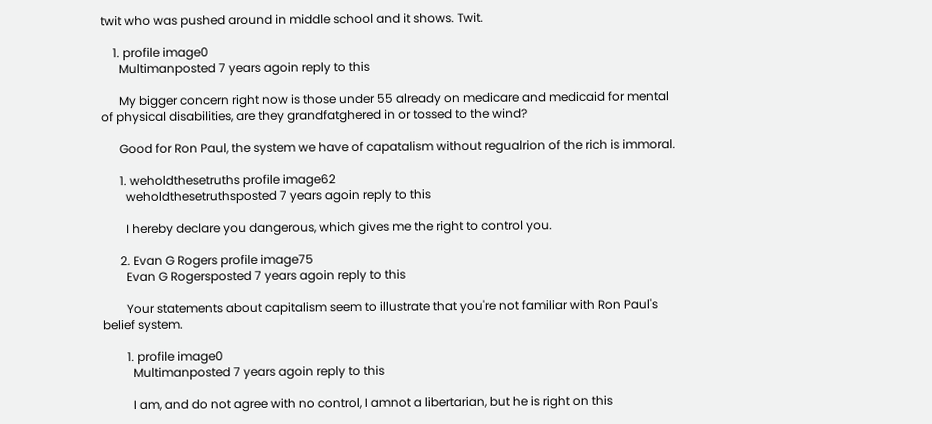twit who was pushed around in middle school and it shows. Twit.

    1. profile image0
      Multimanposted 7 years agoin reply to this

      My bigger concern right now is those under 55 already on medicare and medicaid for mental of physical disabilities, are they grandfatghered in or tossed to the wind?

      Good for Ron Paul, the system we have of capatalism without regualrion of the rich is immoral.

      1. weholdthesetruths profile image62
        weholdthesetruthsposted 7 years agoin reply to this

        I hereby declare you dangerous, which gives me the right to control you.

      2. Evan G Rogers profile image75
        Evan G Rogersposted 7 years agoin reply to this

        Your statements about capitalism seem to illustrate that you're not familiar with Ron Paul's belief system.

        1. profile image0
          Multimanposted 7 years agoin reply to this

          I am, and do not agree with no control, I amnot a libertarian, but he is right on this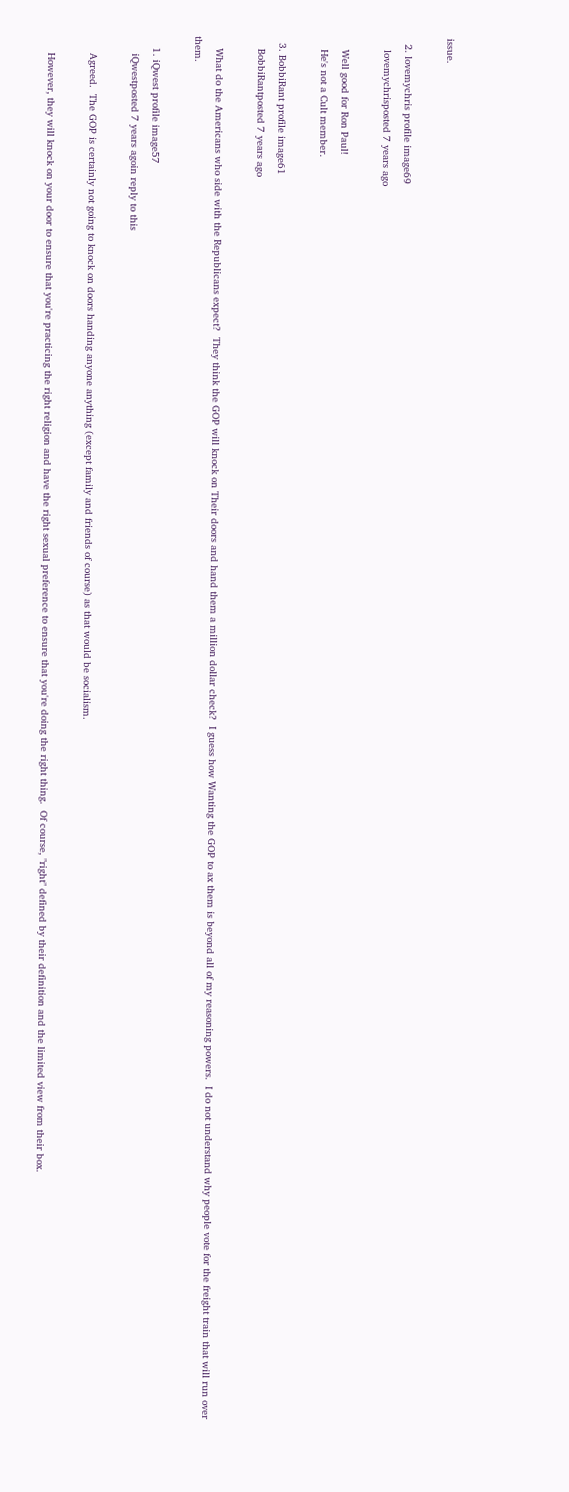issue.

  2. lovemychris profile image69
    lovemychrisposted 7 years ago

    Well good for Ron Paul!
    He's not a Cult member.

  3. BobbiRant profile image61
    BobbiRantposted 7 years ago

    What do the Americans who side with the Republicans expect?  They think the GOP will knock on Their doors and hand them a million dollar check?  I guess how Wanting the GOP to ax them is beyond all of my reasoning powers.  I do not understand why people vote for the freight train that will run over them.

    1. iQwest profile image57
      iQwestposted 7 years agoin reply to this

      Agreed.  The GOP is certainly not going to knock on doors handing anyone anything (except family and friends of course) as that would be socialism.

      However, they will knock on your door to ensure that you're practicing the right religion and have the right sexual preference to ensure that you're doing the right thing.  Of course, "right" defined by their definition and the limited view from their box.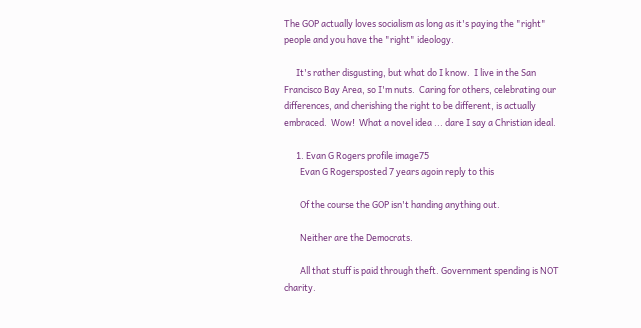The GOP actually loves socialism as long as it's paying the "right" people and you have the "right" ideology.

      It's rather disgusting, but what do I know.  I live in the San Francisco Bay Area, so I'm nuts.  Caring for others, celebrating our differences, and cherishing the right to be different, is actually embraced.  Wow!  What a novel idea ... dare I say a Christian ideal.

      1. Evan G Rogers profile image75
        Evan G Rogersposted 7 years agoin reply to this

        Of the course the GOP isn't handing anything out.

        Neither are the Democrats.

        All that stuff is paid through theft. Government spending is NOT charity.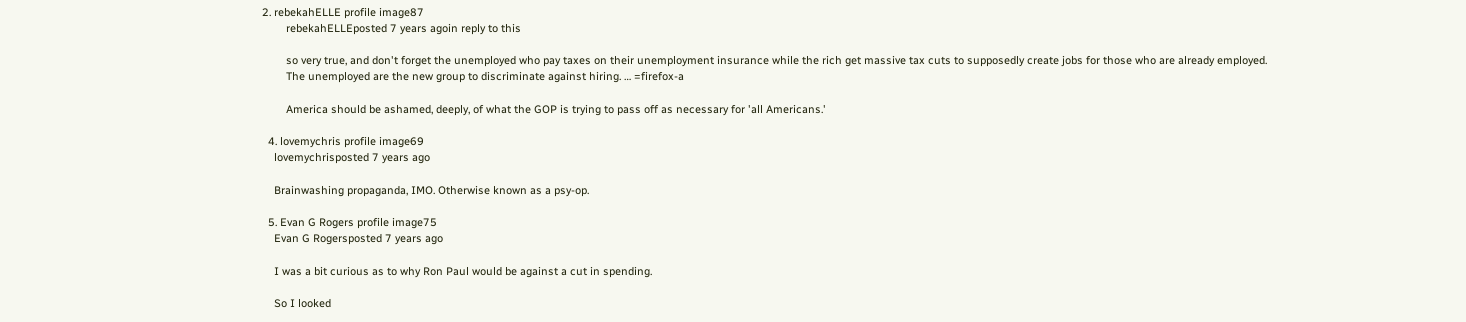2. rebekahELLE profile image87
        rebekahELLEposted 7 years agoin reply to this

        so very true, and don't forget the unemployed who pay taxes on their unemployment insurance while the rich get massive tax cuts to supposedly create jobs for those who are already employed.
        The unemployed are the new group to discriminate against hiring. … =firefox-a

        America should be ashamed, deeply, of what the GOP is trying to pass off as necessary for 'all Americans.'

  4. lovemychris profile image69
    lovemychrisposted 7 years ago

    Brainwashing propaganda, IMO. Otherwise known as a psy-op.

  5. Evan G Rogers profile image75
    Evan G Rogersposted 7 years ago

    I was a bit curious as to why Ron Paul would be against a cut in spending.

    So I looked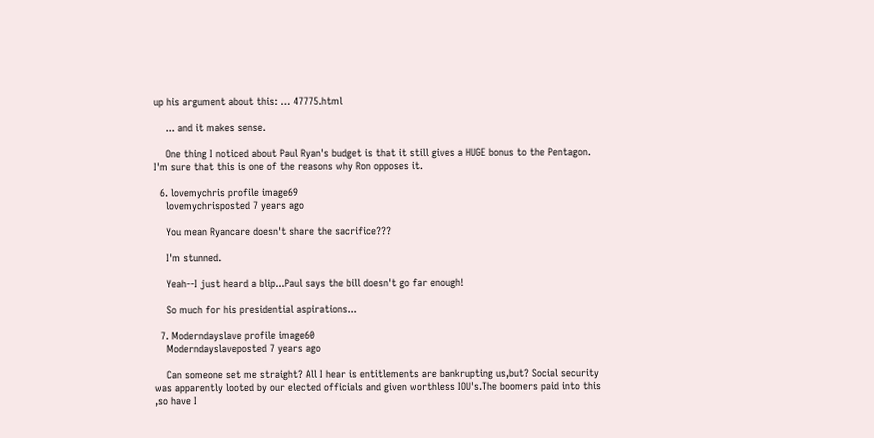up his argument about this: … 47775.html

    ... and it makes sense.

    One thing I noticed about Paul Ryan's budget is that it still gives a HUGE bonus to the Pentagon. I'm sure that this is one of the reasons why Ron opposes it.

  6. lovemychris profile image69
    lovemychrisposted 7 years ago

    You mean Ryancare doesn't share the sacrifice???

    I'm stunned.

    Yeah--I just heard a blip...Paul says the bill doesn't go far enough!

    So much for his presidential aspirations...

  7. Moderndayslave profile image60
    Moderndayslaveposted 7 years ago

    Can someone set me straight? All I hear is entitlements are bankrupting us,but? Social security  was apparently looted by our elected officials and given worthless IOU's.The boomers paid into this ,so have I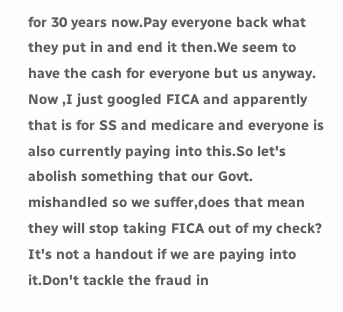for 30 years now.Pay everyone back what they put in and end it then.We seem to have the cash for everyone but us anyway. Now ,I just googled FICA and apparently that is for SS and medicare and everyone is also currently paying into this.So let's abolish something that our Govt. mishandled so we suffer,does that mean they will stop taking FICA out of my check? It's not a handout if we are paying into it.Don't tackle the fraud in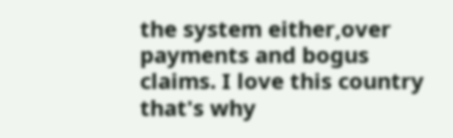the system either,over payments and bogus claims. I love this country that's why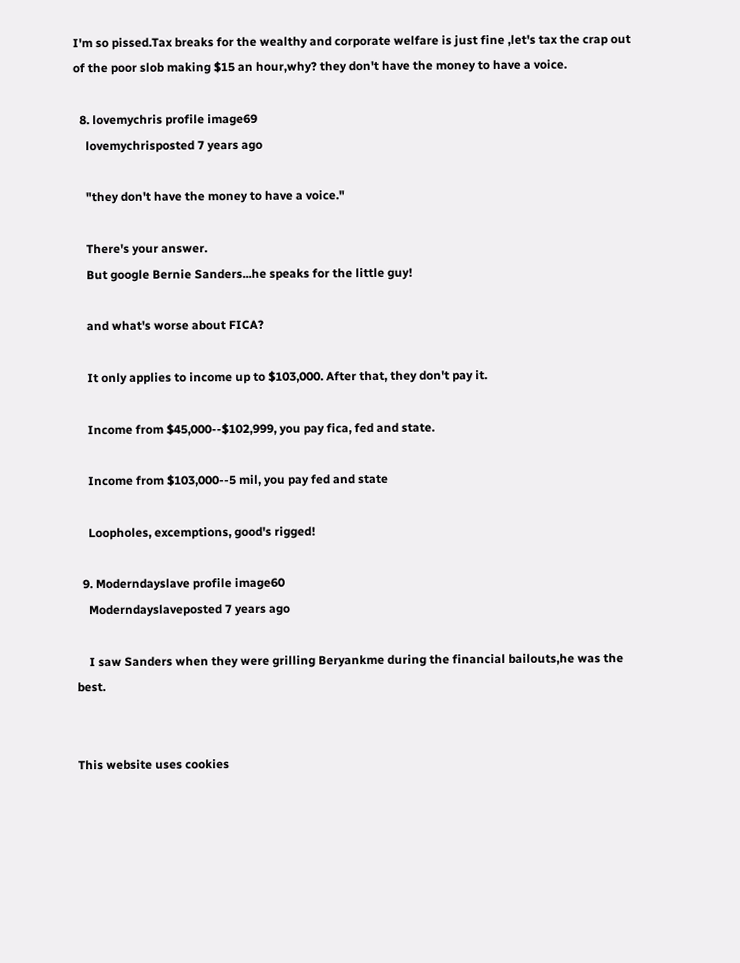I'm so pissed.Tax breaks for the wealthy and corporate welfare is just fine ,let's tax the crap out of the poor slob making $15 an hour,why? they don't have the money to have a voice.

  8. lovemychris profile image69
    lovemychrisposted 7 years ago

    "they don't have the money to have a voice."

    There's your answer.
    But google Bernie Sanders...he speaks for the little guy!

    and what's worse about FICA?

    It only applies to income up to $103,000. After that, they don't pay it.

    Income from $45,000--$102,999, you pay fica, fed and state.

    Income from $103,000--5 mil, you pay fed and state

    Loopholes, excemptions, good's rigged!

  9. Moderndayslave profile image60
    Moderndayslaveposted 7 years ago

    I saw Sanders when they were grilling Beryankme during the financial bailouts,he was the best.


This website uses cookies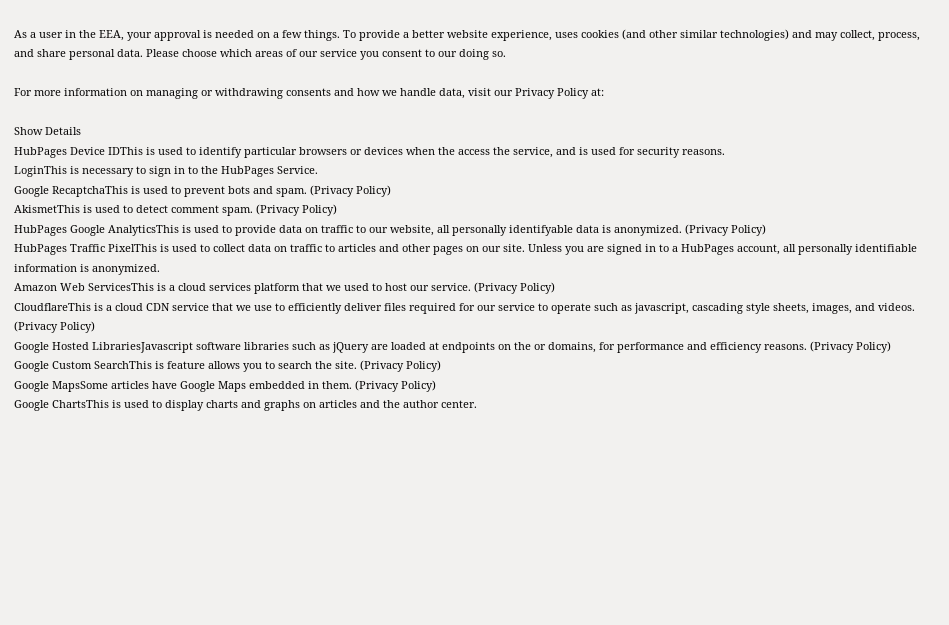As a user in the EEA, your approval is needed on a few things. To provide a better website experience, uses cookies (and other similar technologies) and may collect, process, and share personal data. Please choose which areas of our service you consent to our doing so.

For more information on managing or withdrawing consents and how we handle data, visit our Privacy Policy at:

Show Details
HubPages Device IDThis is used to identify particular browsers or devices when the access the service, and is used for security reasons.
LoginThis is necessary to sign in to the HubPages Service.
Google RecaptchaThis is used to prevent bots and spam. (Privacy Policy)
AkismetThis is used to detect comment spam. (Privacy Policy)
HubPages Google AnalyticsThis is used to provide data on traffic to our website, all personally identifyable data is anonymized. (Privacy Policy)
HubPages Traffic PixelThis is used to collect data on traffic to articles and other pages on our site. Unless you are signed in to a HubPages account, all personally identifiable information is anonymized.
Amazon Web ServicesThis is a cloud services platform that we used to host our service. (Privacy Policy)
CloudflareThis is a cloud CDN service that we use to efficiently deliver files required for our service to operate such as javascript, cascading style sheets, images, and videos. (Privacy Policy)
Google Hosted LibrariesJavascript software libraries such as jQuery are loaded at endpoints on the or domains, for performance and efficiency reasons. (Privacy Policy)
Google Custom SearchThis is feature allows you to search the site. (Privacy Policy)
Google MapsSome articles have Google Maps embedded in them. (Privacy Policy)
Google ChartsThis is used to display charts and graphs on articles and the author center.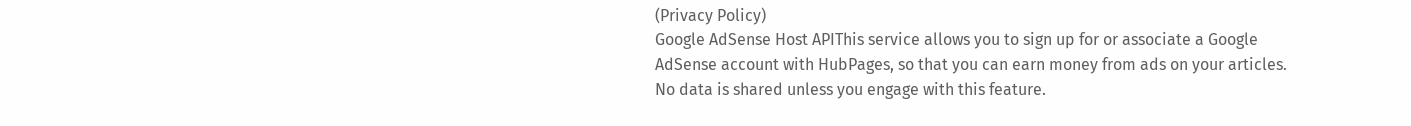(Privacy Policy)
Google AdSense Host APIThis service allows you to sign up for or associate a Google AdSense account with HubPages, so that you can earn money from ads on your articles. No data is shared unless you engage with this feature.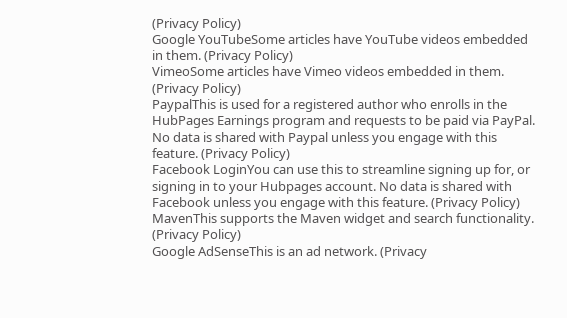(Privacy Policy)
Google YouTubeSome articles have YouTube videos embedded in them. (Privacy Policy)
VimeoSome articles have Vimeo videos embedded in them. (Privacy Policy)
PaypalThis is used for a registered author who enrolls in the HubPages Earnings program and requests to be paid via PayPal. No data is shared with Paypal unless you engage with this feature. (Privacy Policy)
Facebook LoginYou can use this to streamline signing up for, or signing in to your Hubpages account. No data is shared with Facebook unless you engage with this feature. (Privacy Policy)
MavenThis supports the Maven widget and search functionality. (Privacy Policy)
Google AdSenseThis is an ad network. (Privacy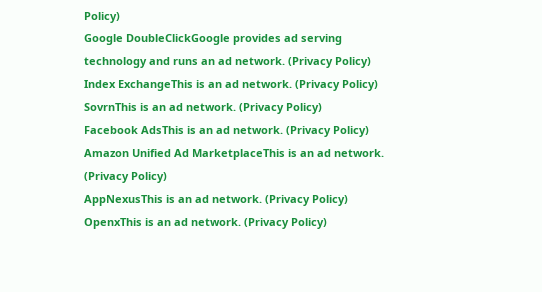Policy)
Google DoubleClickGoogle provides ad serving technology and runs an ad network. (Privacy Policy)
Index ExchangeThis is an ad network. (Privacy Policy)
SovrnThis is an ad network. (Privacy Policy)
Facebook AdsThis is an ad network. (Privacy Policy)
Amazon Unified Ad MarketplaceThis is an ad network. (Privacy Policy)
AppNexusThis is an ad network. (Privacy Policy)
OpenxThis is an ad network. (Privacy Policy)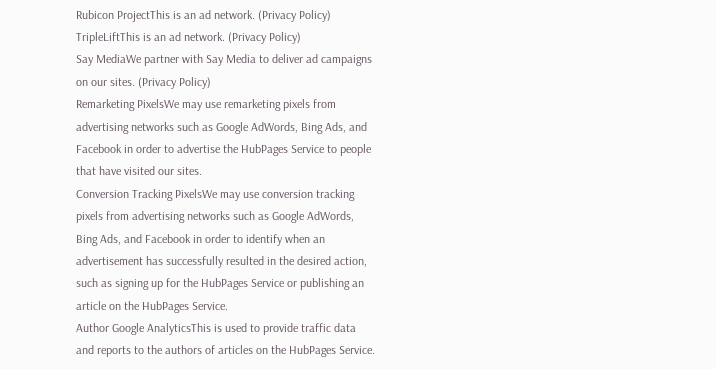Rubicon ProjectThis is an ad network. (Privacy Policy)
TripleLiftThis is an ad network. (Privacy Policy)
Say MediaWe partner with Say Media to deliver ad campaigns on our sites. (Privacy Policy)
Remarketing PixelsWe may use remarketing pixels from advertising networks such as Google AdWords, Bing Ads, and Facebook in order to advertise the HubPages Service to people that have visited our sites.
Conversion Tracking PixelsWe may use conversion tracking pixels from advertising networks such as Google AdWords, Bing Ads, and Facebook in order to identify when an advertisement has successfully resulted in the desired action, such as signing up for the HubPages Service or publishing an article on the HubPages Service.
Author Google AnalyticsThis is used to provide traffic data and reports to the authors of articles on the HubPages Service.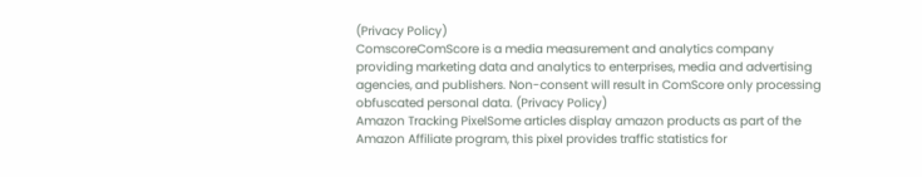(Privacy Policy)
ComscoreComScore is a media measurement and analytics company providing marketing data and analytics to enterprises, media and advertising agencies, and publishers. Non-consent will result in ComScore only processing obfuscated personal data. (Privacy Policy)
Amazon Tracking PixelSome articles display amazon products as part of the Amazon Affiliate program, this pixel provides traffic statistics for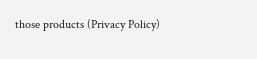those products (Privacy Policy)